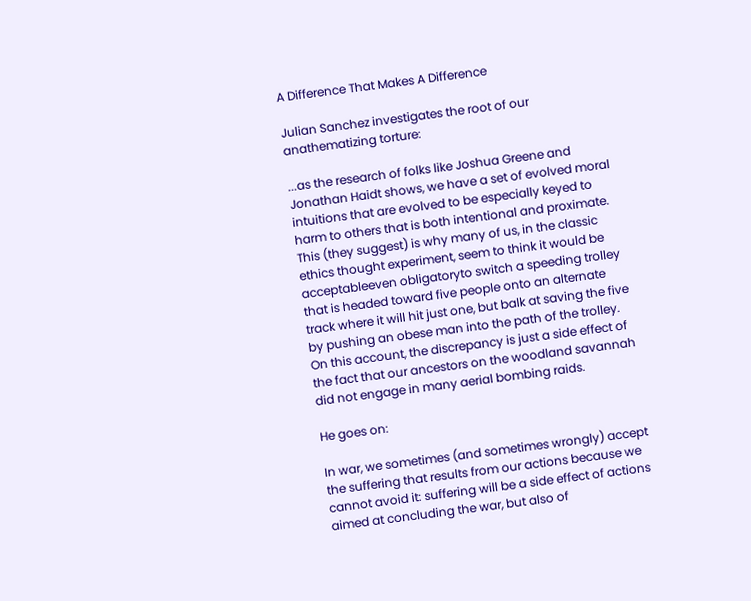A Difference That Makes A Difference

Julian Sanchez investigates the root of our anathematizing torture:

...as the research of folks like Joshua Greene and Jonathan Haidt shows, we have a set of evolved moral intuitions that are evolved to be especially keyed to harm to others that is both intentional and proximate.  This (they suggest) is why many of us, in the classic ethics thought experiment, seem to think it would be acceptableeven obligatoryto switch a speeding trolley that is headed toward five people onto an alternate track where it will hit just one, but balk at saving the five by pushing an obese man into the path of the trolley. On this account, the discrepancy is just a side effect of the fact that our ancestors on the woodland savannah did not engage in many aerial bombing raids.

He goes on:

In war, we sometimes (and sometimes wrongly) accept the suffering that results from our actions because we cannot avoid it: suffering will be a side effect of actions aimed at concluding the war, but also of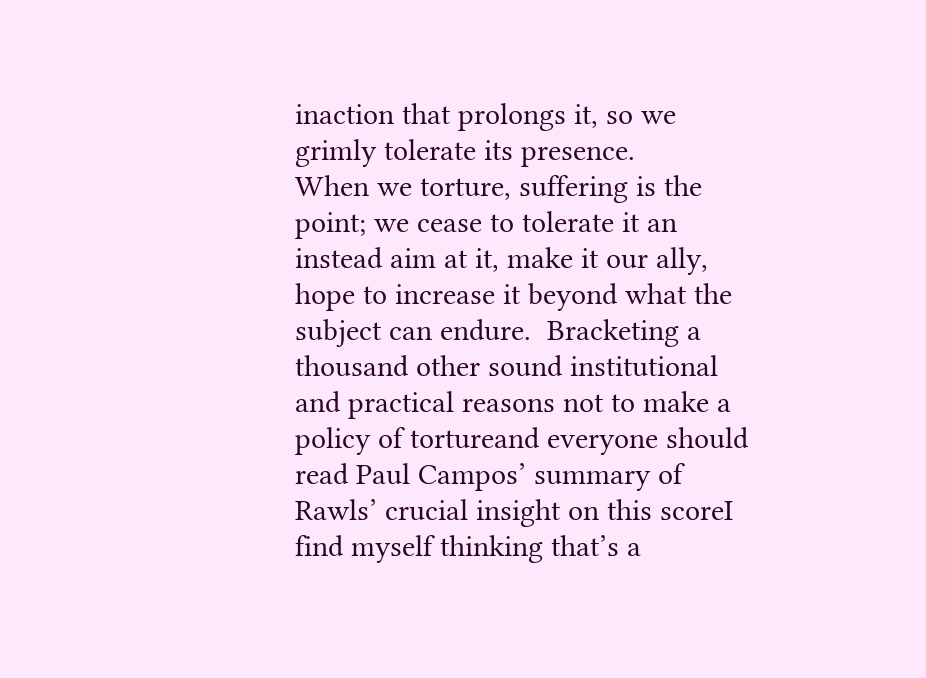inaction that prolongs it, so we grimly tolerate its presence.
When we torture, suffering is the point; we cease to tolerate it an instead aim at it, make it our ally, hope to increase it beyond what the subject can endure.  Bracketing a thousand other sound institutional and practical reasons not to make a policy of tortureand everyone should read Paul Campos’ summary of Rawls’ crucial insight on this scoreI find myself thinking that’s a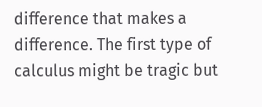difference that makes a difference. The first type of calculus might be tragic but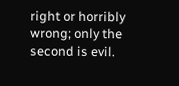right or horribly wrong; only the second is evil.